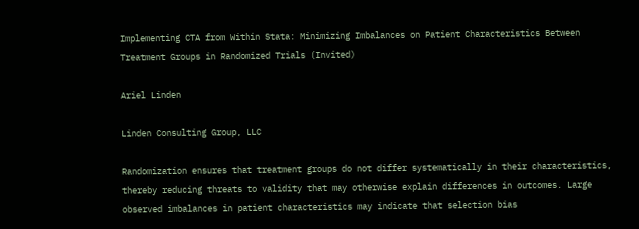Implementing CTA from Within Stata: Minimizing Imbalances on Patient Characteristics Between Treatment Groups in Randomized Trials (Invited)

Ariel Linden

Linden Consulting Group, LLC

Randomization ensures that treatment groups do not differ systematically in their characteristics, thereby reducing threats to validity that may otherwise explain differences in outcomes. Large observed imbalances in patient characteristics may indicate that selection bias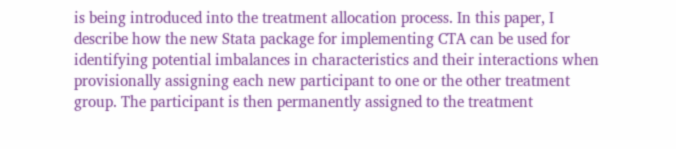is being introduced into the treatment allocation process. In this paper, I describe how the new Stata package for implementing CTA can be used for identifying potential imbalances in characteristics and their interactions when provisionally assigning each new participant to one or the other treatment group. The participant is then permanently assigned to the treatment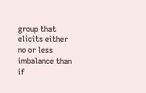group that elicits either no or less imbalance than if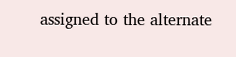assigned to the alternate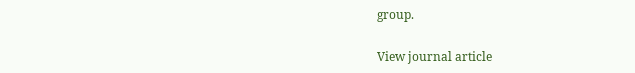group.

View journal article